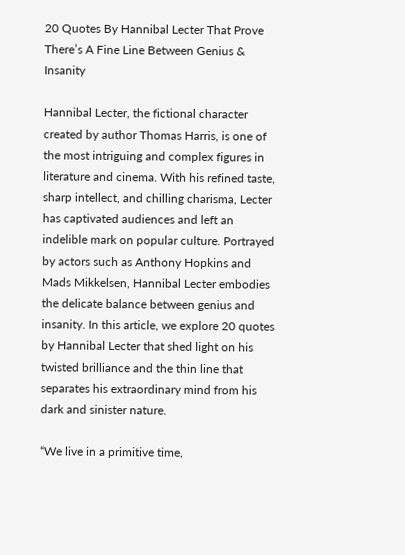20 Quotes By Hannibal Lecter That Prove There’s A Fine Line Between Genius & Insanity

Hannibal Lecter, the fictional character created by author Thomas Harris, is one of the most intriguing and complex figures in literature and cinema. With his refined taste, sharp intellect, and chilling charisma, Lecter has captivated audiences and left an indelible mark on popular culture. Portrayed by actors such as Anthony Hopkins and Mads Mikkelsen, Hannibal Lecter embodies the delicate balance between genius and insanity. In this article, we explore 20 quotes by Hannibal Lecter that shed light on his twisted brilliance and the thin line that separates his extraordinary mind from his dark and sinister nature.

“We live in a primitive time,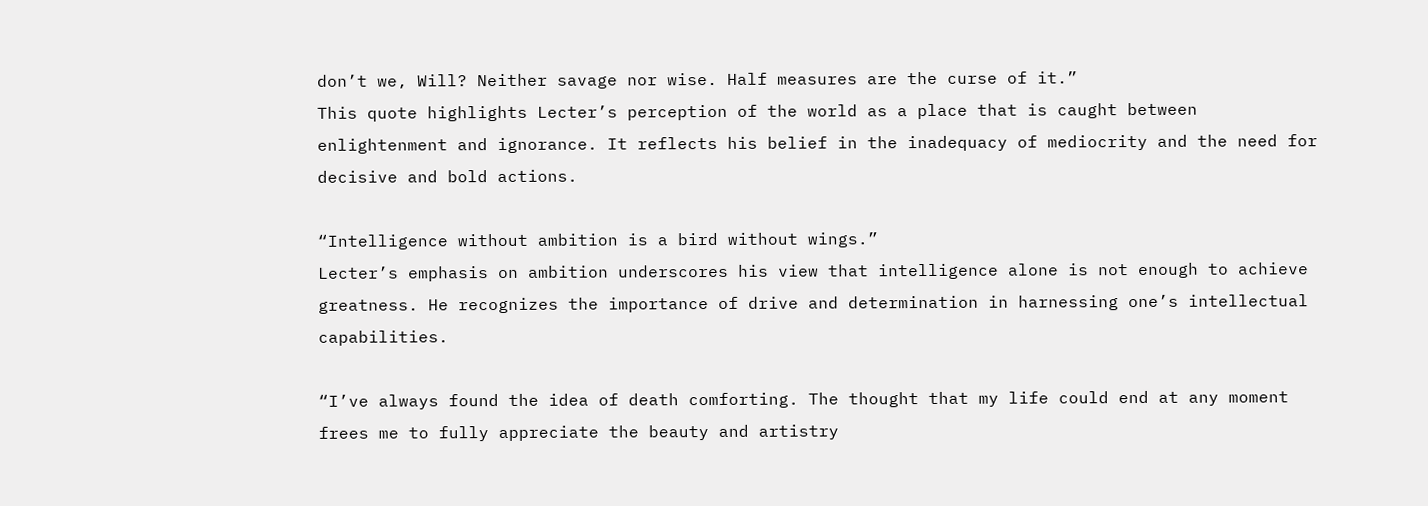don’t we, Will? Neither savage nor wise. Half measures are the curse of it.”
This quote highlights Lecter’s perception of the world as a place that is caught between enlightenment and ignorance. It reflects his belief in the inadequacy of mediocrity and the need for decisive and bold actions.

“Intelligence without ambition is a bird without wings.”
Lecter’s emphasis on ambition underscores his view that intelligence alone is not enough to achieve greatness. He recognizes the importance of drive and determination in harnessing one’s intellectual capabilities.

“I’ve always found the idea of death comforting. The thought that my life could end at any moment frees me to fully appreciate the beauty and artistry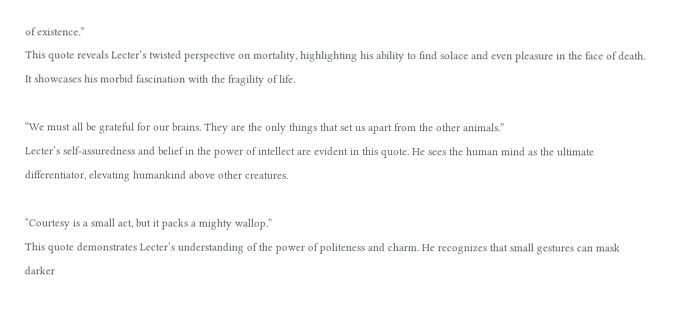of existence.”
This quote reveals Lecter’s twisted perspective on mortality, highlighting his ability to find solace and even pleasure in the face of death. It showcases his morbid fascination with the fragility of life.

“We must all be grateful for our brains. They are the only things that set us apart from the other animals.”
Lecter’s self-assuredness and belief in the power of intellect are evident in this quote. He sees the human mind as the ultimate differentiator, elevating humankind above other creatures.

“Courtesy is a small act, but it packs a mighty wallop.”
This quote demonstrates Lecter’s understanding of the power of politeness and charm. He recognizes that small gestures can mask darker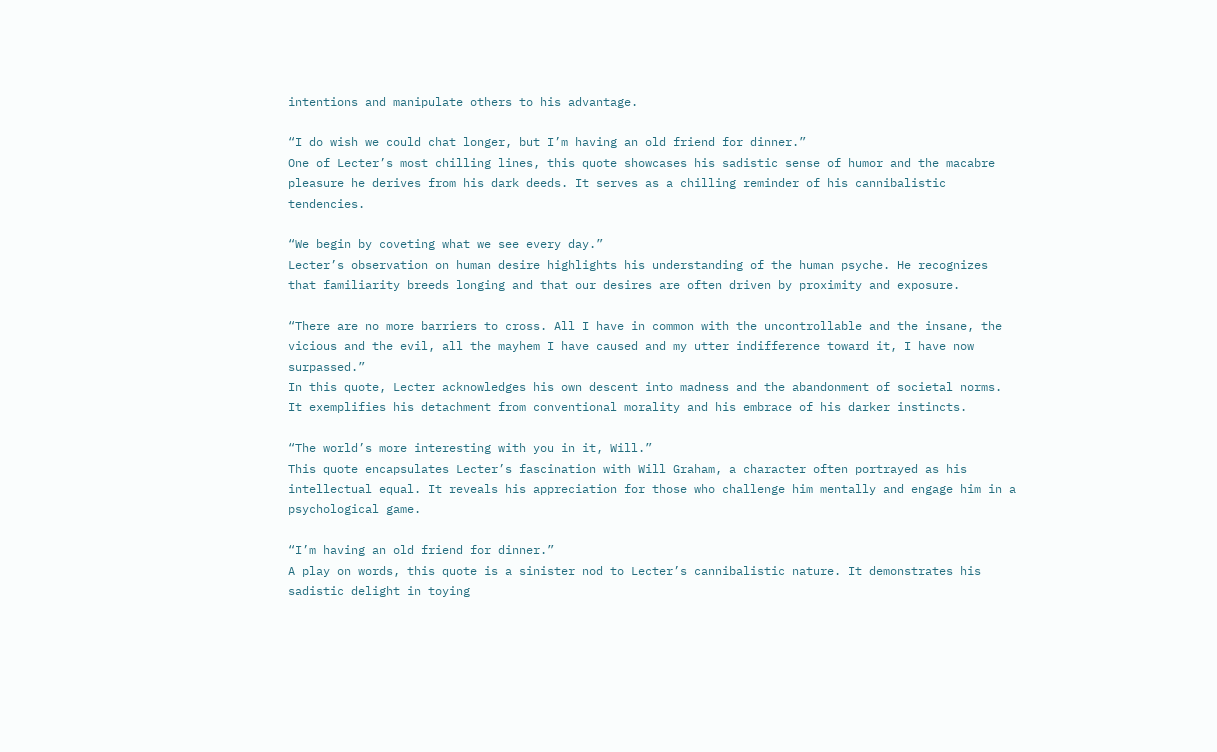intentions and manipulate others to his advantage.

“I do wish we could chat longer, but I’m having an old friend for dinner.”
One of Lecter’s most chilling lines, this quote showcases his sadistic sense of humor and the macabre pleasure he derives from his dark deeds. It serves as a chilling reminder of his cannibalistic tendencies.

“We begin by coveting what we see every day.”
Lecter’s observation on human desire highlights his understanding of the human psyche. He recognizes that familiarity breeds longing and that our desires are often driven by proximity and exposure.

“There are no more barriers to cross. All I have in common with the uncontrollable and the insane, the vicious and the evil, all the mayhem I have caused and my utter indifference toward it, I have now surpassed.”
In this quote, Lecter acknowledges his own descent into madness and the abandonment of societal norms. It exemplifies his detachment from conventional morality and his embrace of his darker instincts.

“The world’s more interesting with you in it, Will.”
This quote encapsulates Lecter’s fascination with Will Graham, a character often portrayed as his intellectual equal. It reveals his appreciation for those who challenge him mentally and engage him in a psychological game.

“I’m having an old friend for dinner.”
A play on words, this quote is a sinister nod to Lecter’s cannibalistic nature. It demonstrates his sadistic delight in toying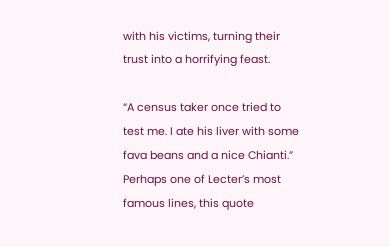with his victims, turning their trust into a horrifying feast.

“A census taker once tried to test me. I ate his liver with some fava beans and a nice Chianti.”
Perhaps one of Lecter’s most famous lines, this quote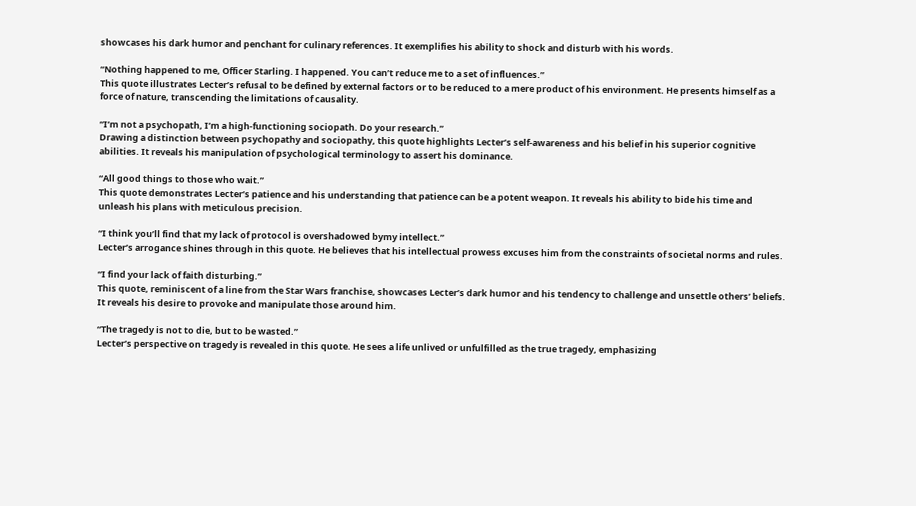showcases his dark humor and penchant for culinary references. It exemplifies his ability to shock and disturb with his words.

“Nothing happened to me, Officer Starling. I happened. You can’t reduce me to a set of influences.”
This quote illustrates Lecter’s refusal to be defined by external factors or to be reduced to a mere product of his environment. He presents himself as a force of nature, transcending the limitations of causality.

“I’m not a psychopath, I’m a high-functioning sociopath. Do your research.”
Drawing a distinction between psychopathy and sociopathy, this quote highlights Lecter’s self-awareness and his belief in his superior cognitive abilities. It reveals his manipulation of psychological terminology to assert his dominance.

“All good things to those who wait.”
This quote demonstrates Lecter’s patience and his understanding that patience can be a potent weapon. It reveals his ability to bide his time and unleash his plans with meticulous precision.

“I think you’ll find that my lack of protocol is overshadowed bymy intellect.”
Lecter’s arrogance shines through in this quote. He believes that his intellectual prowess excuses him from the constraints of societal norms and rules.

“I find your lack of faith disturbing.”
This quote, reminiscent of a line from the Star Wars franchise, showcases Lecter’s dark humor and his tendency to challenge and unsettle others’ beliefs. It reveals his desire to provoke and manipulate those around him.

“The tragedy is not to die, but to be wasted.”
Lecter’s perspective on tragedy is revealed in this quote. He sees a life unlived or unfulfilled as the true tragedy, emphasizing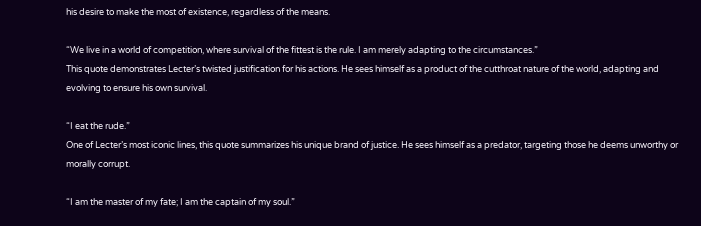his desire to make the most of existence, regardless of the means.

“We live in a world of competition, where survival of the fittest is the rule. I am merely adapting to the circumstances.”
This quote demonstrates Lecter’s twisted justification for his actions. He sees himself as a product of the cutthroat nature of the world, adapting and evolving to ensure his own survival.

“I eat the rude.”
One of Lecter’s most iconic lines, this quote summarizes his unique brand of justice. He sees himself as a predator, targeting those he deems unworthy or morally corrupt.

“I am the master of my fate; I am the captain of my soul.”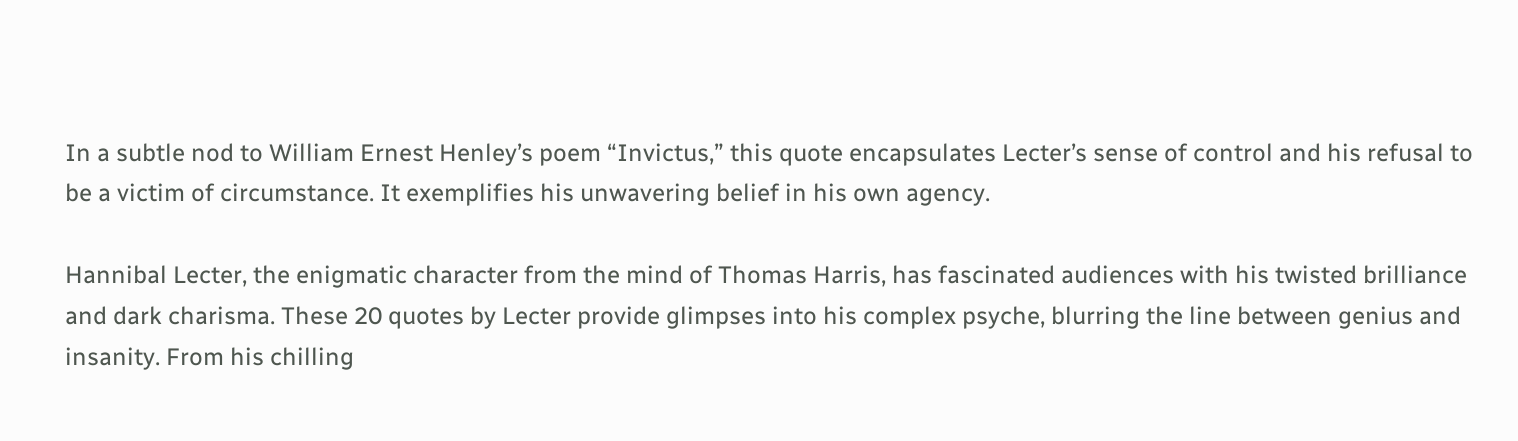In a subtle nod to William Ernest Henley’s poem “Invictus,” this quote encapsulates Lecter’s sense of control and his refusal to be a victim of circumstance. It exemplifies his unwavering belief in his own agency.

Hannibal Lecter, the enigmatic character from the mind of Thomas Harris, has fascinated audiences with his twisted brilliance and dark charisma. These 20 quotes by Lecter provide glimpses into his complex psyche, blurring the line between genius and insanity. From his chilling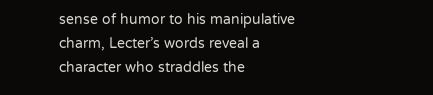sense of humor to his manipulative charm, Lecter’s words reveal a character who straddles the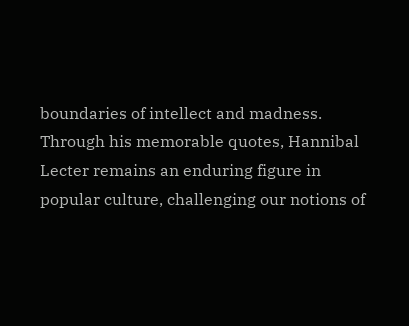boundaries of intellect and madness. Through his memorable quotes, Hannibal Lecter remains an enduring figure in popular culture, challenging our notions of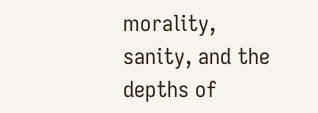morality, sanity, and the depths of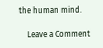the human mind.

    Leave a Comment